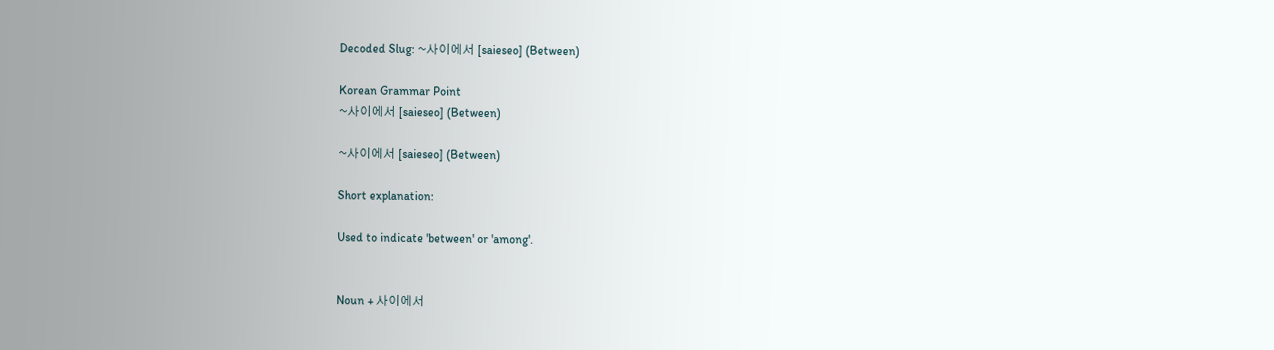Decoded Slug: ~사이에서 [saieseo] (Between)

Korean Grammar Point
~사이에서 [saieseo] (Between)

~사이에서 [saieseo] (Between)

Short explanation:

Used to indicate 'between' or 'among'.


Noun + 사이에서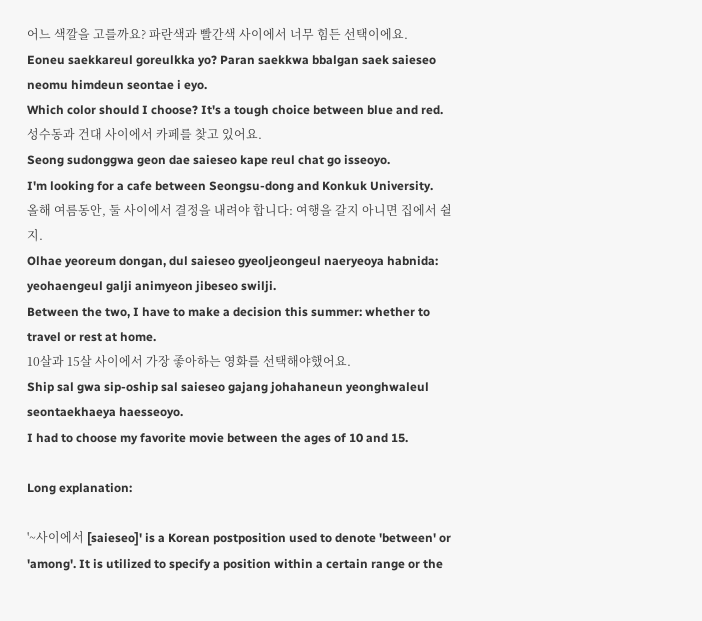어느 색깔을 고를까요? 파란색과 빨간색 사이에서 너무 힘든 선택이에요.
Eoneu saekkareul goreulkka yo? Paran saekkwa bbalgan saek saieseo neomu himdeun seontae i eyo.
Which color should I choose? It's a tough choice between blue and red.
성수동과 건대 사이에서 카페를 찾고 있어요.
Seong sudonggwa geon dae saieseo kape reul chat go isseoyo.
I'm looking for a cafe between Seongsu-dong and Konkuk University.
올해 여름동안, 둘 사이에서 결정을 내려야 합니다: 여행을 갈지 아니면 집에서 쉴지.
Olhae yeoreum dongan, dul saieseo gyeoljeongeul naeryeoya habnida: yeohaengeul galji animyeon jibeseo swilji.
Between the two, I have to make a decision this summer: whether to travel or rest at home.
10살과 15살 사이에서 가장 좋아하는 영화를 선택해야했어요.
Ship sal gwa sip-oship sal saieseo gajang johahaneun yeonghwaleul seontaekhaeya haesseoyo.
I had to choose my favorite movie between the ages of 10 and 15.

Long explanation:

'~사이에서 [saieseo]' is a Korean postposition used to denote 'between' or 'among'. It is utilized to specify a position within a certain range or the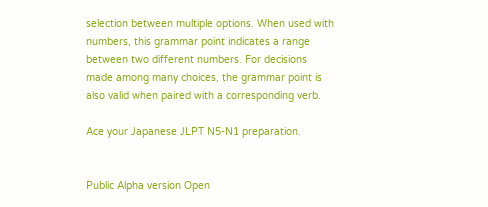selection between multiple options. When used with numbers, this grammar point indicates a range between two different numbers. For decisions made among many choices, the grammar point is also valid when paired with a corresponding verb.

Ace your Japanese JLPT N5-N1 preparation.


Public Alpha version Open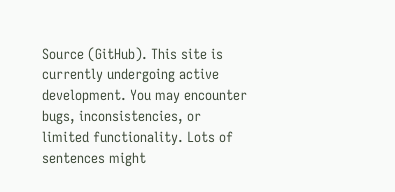Source (GitHub). This site is currently undergoing active development. You may encounter bugs, inconsistencies, or limited functionality. Lots of sentences might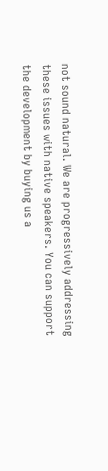not sound natural. We are progressively addressing these issues with native speakers. You can support the development by buying us a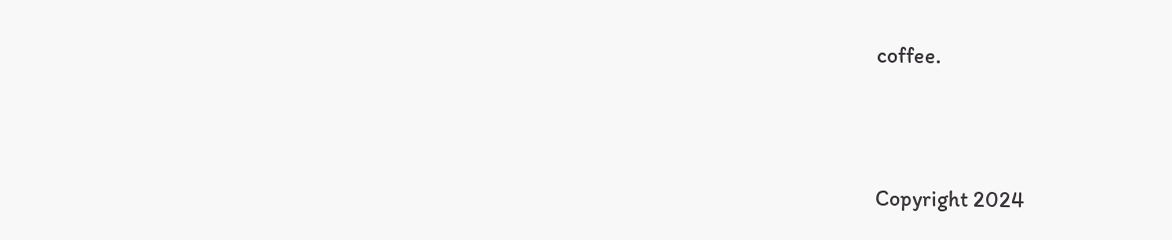coffee.




Copyright 2024